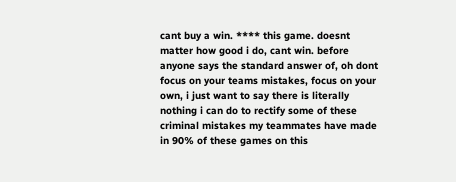cant buy a win. **** this game. doesnt matter how good i do, cant win. before anyone says the standard answer of, oh dont focus on your teams mistakes, focus on your own, i just want to say there is literally nothing i can do to rectify some of these criminal mistakes my teammates have made in 90% of these games on this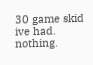30 game skid ive had. nothing.